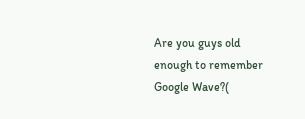Are you guys old enough to remember Google Wave?(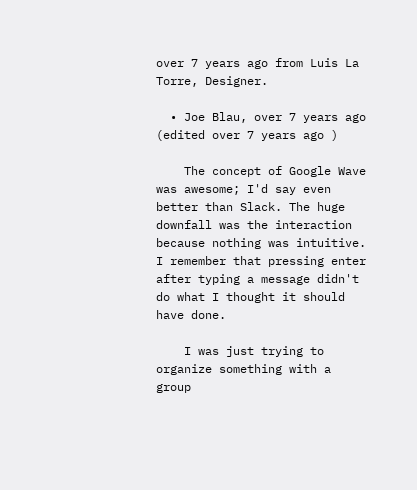over 7 years ago from Luis La Torre, Designer.

  • Joe Blau, over 7 years ago (edited over 7 years ago )

    The concept of Google Wave was awesome; I'd say even better than Slack. The huge downfall was the interaction because nothing was intuitive. I remember that pressing enter after typing a message didn't do what I thought it should have done.

    I was just trying to organize something with a group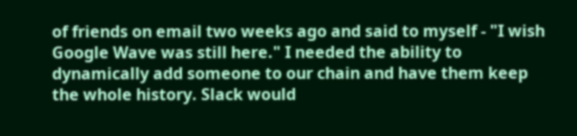of friends on email two weeks ago and said to myself - "I wish Google Wave was still here." I needed the ability to dynamically add someone to our chain and have them keep the whole history. Slack would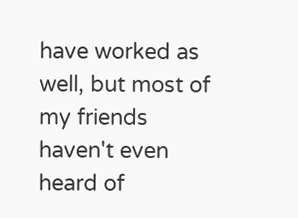have worked as well, but most of my friends haven't even heard of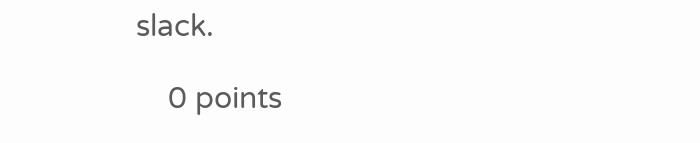slack.

    0 points